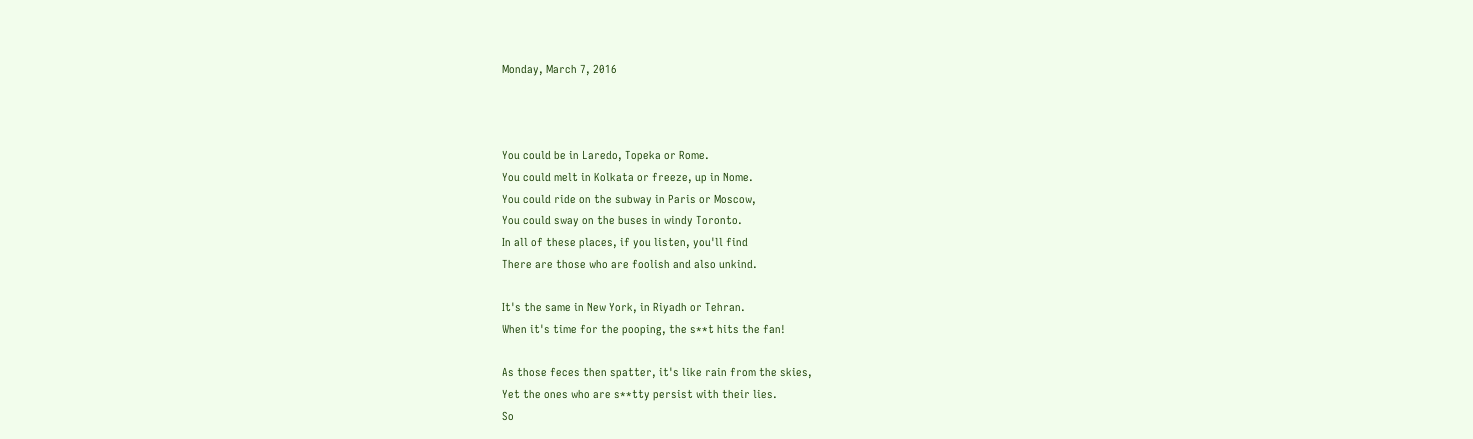Monday, March 7, 2016



You could be in Laredo, Topeka or Rome.
You could melt in Kolkata or freeze, up in Nome.
You could ride on the subway in Paris or Moscow,
You could sway on the buses in windy Toronto.
In all of these places, if you listen, you'll find
There are those who are foolish and also unkind.

It's the same in New York, in Riyadh or Tehran.
When it's time for the pooping, the s**t hits the fan!

As those feces then spatter, it's like rain from the skies,
Yet the ones who are s**tty persist with their lies.
So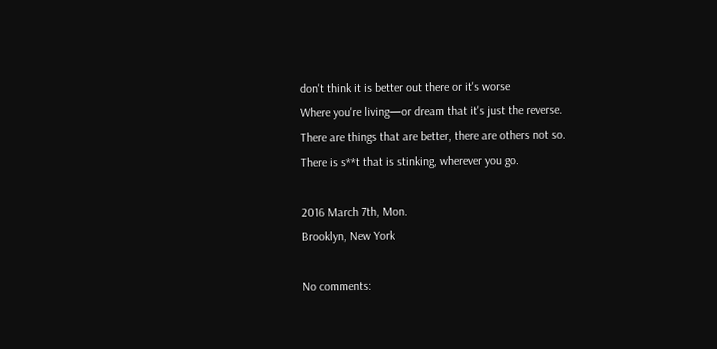don't think it is better out there or it's worse
Where you're living—or dream that it's just the reverse.
There are things that are better, there are others not so.
There is s**t that is stinking, wherever you go.

2016 March 7th, Mon.
Brooklyn, New York

No comments: